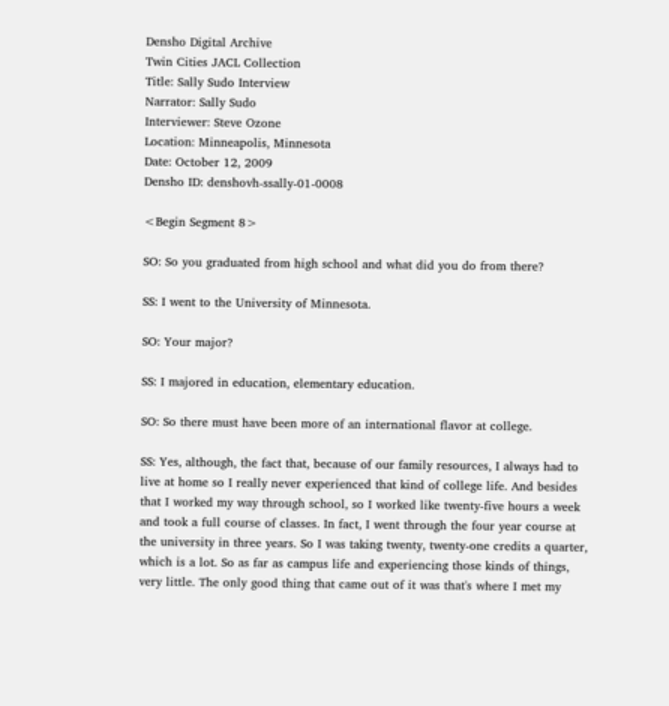Densho Digital Archive
Twin Cities JACL Collection
Title: Sally Sudo Interview
Narrator: Sally Sudo
Interviewer: Steve Ozone
Location: Minneapolis, Minnesota
Date: October 12, 2009
Densho ID: denshovh-ssally-01-0008

<Begin Segment 8>

SO: So you graduated from high school and what did you do from there?

SS: I went to the University of Minnesota.

SO: Your major?

SS: I majored in education, elementary education.

SO: So there must have been more of an international flavor at college.

SS: Yes, although, the fact that, because of our family resources, I always had to live at home so I really never experienced that kind of college life. And besides that I worked my way through school, so I worked like twenty-five hours a week and took a full course of classes. In fact, I went through the four year course at the university in three years. So I was taking twenty, twenty-one credits a quarter, which is a lot. So as far as campus life and experiencing those kinds of things, very little. The only good thing that came out of it was that's where I met my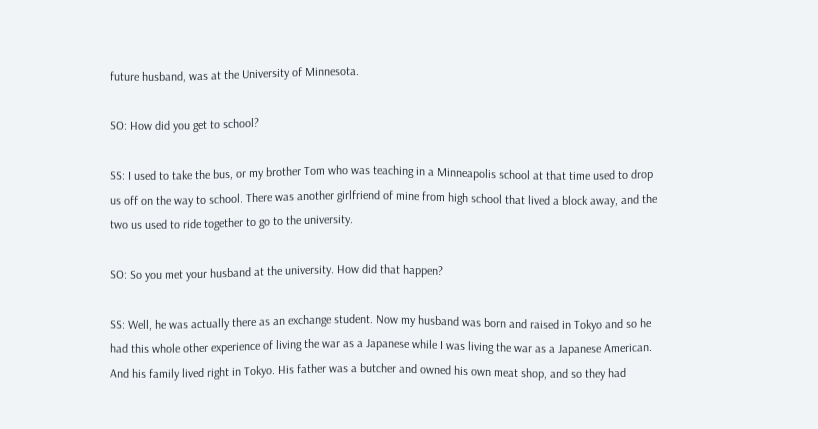future husband, was at the University of Minnesota.

SO: How did you get to school?

SS: I used to take the bus, or my brother Tom who was teaching in a Minneapolis school at that time used to drop us off on the way to school. There was another girlfriend of mine from high school that lived a block away, and the two us used to ride together to go to the university.

SO: So you met your husband at the university. How did that happen?

SS: Well, he was actually there as an exchange student. Now my husband was born and raised in Tokyo and so he had this whole other experience of living the war as a Japanese while I was living the war as a Japanese American. And his family lived right in Tokyo. His father was a butcher and owned his own meat shop, and so they had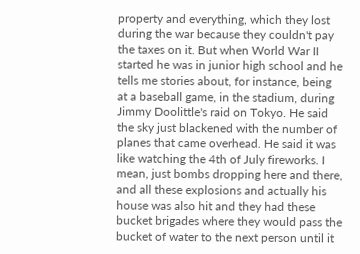property and everything, which they lost during the war because they couldn't pay the taxes on it. But when World War II started he was in junior high school and he tells me stories about, for instance, being at a baseball game, in the stadium, during Jimmy Doolittle's raid on Tokyo. He said the sky just blackened with the number of planes that came overhead. He said it was like watching the 4th of July fireworks. I mean, just bombs dropping here and there, and all these explosions and actually his house was also hit and they had these bucket brigades where they would pass the bucket of water to the next person until it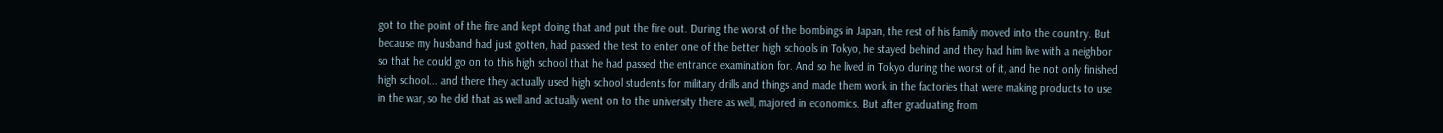got to the point of the fire and kept doing that and put the fire out. During the worst of the bombings in Japan, the rest of his family moved into the country. But because my husband had just gotten, had passed the test to enter one of the better high schools in Tokyo, he stayed behind and they had him live with a neighbor so that he could go on to this high school that he had passed the entrance examination for. And so he lived in Tokyo during the worst of it, and he not only finished high school... and there they actually used high school students for military drills and things and made them work in the factories that were making products to use in the war, so he did that as well and actually went on to the university there as well, majored in economics. But after graduating from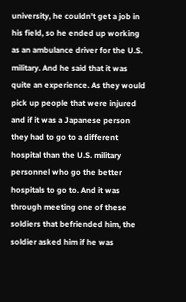university, he couldn't get a job in his field, so he ended up working as an ambulance driver for the U.S. military. And he said that it was quite an experience. As they would pick up people that were injured and if it was a Japanese person they had to go to a different hospital than the U.S. military personnel who go the better hospitals to go to. And it was through meeting one of these soldiers that befriended him, the soldier asked him if he was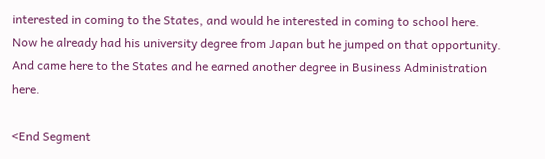interested in coming to the States, and would he interested in coming to school here. Now he already had his university degree from Japan but he jumped on that opportunity. And came here to the States and he earned another degree in Business Administration here.

<End Segment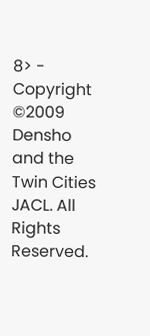8> - Copyright ©2009 Densho and the Twin Cities JACL. All Rights Reserved.